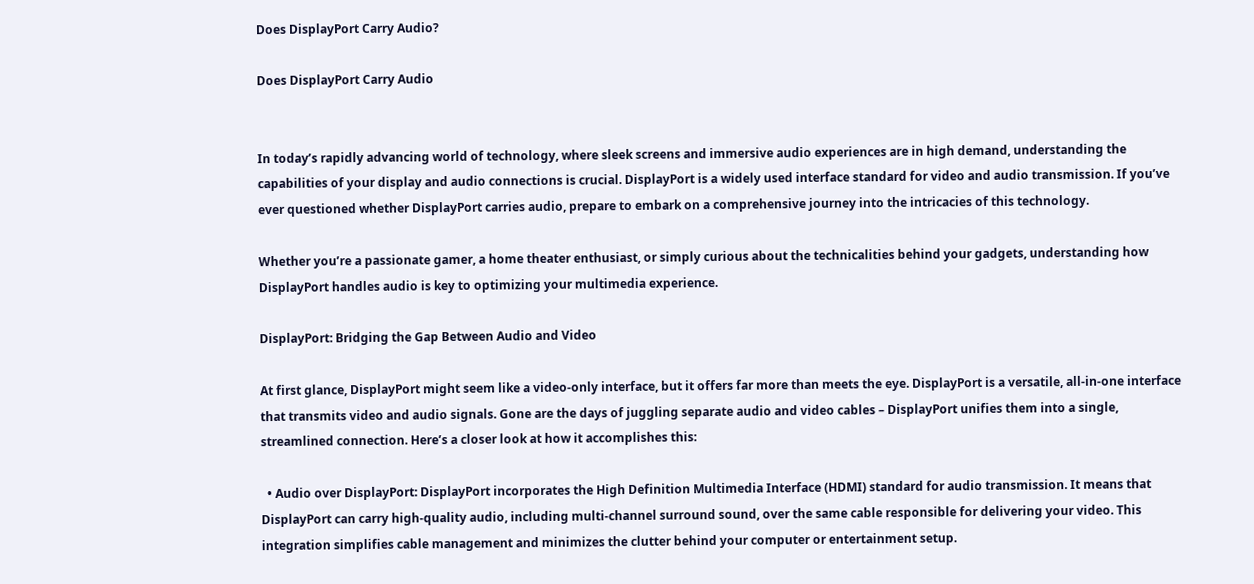Does DisplayPort Carry Audio?

Does DisplayPort Carry Audio


In today’s rapidly advancing world of technology, where sleek screens and immersive audio experiences are in high demand, understanding the capabilities of your display and audio connections is crucial. DisplayPort is a widely used interface standard for video and audio transmission. If you’ve ever questioned whether DisplayPort carries audio, prepare to embark on a comprehensive journey into the intricacies of this technology.

Whether you’re a passionate gamer, a home theater enthusiast, or simply curious about the technicalities behind your gadgets, understanding how DisplayPort handles audio is key to optimizing your multimedia experience.

DisplayPort: Bridging the Gap Between Audio and Video

At first glance, DisplayPort might seem like a video-only interface, but it offers far more than meets the eye. DisplayPort is a versatile, all-in-one interface that transmits video and audio signals. Gone are the days of juggling separate audio and video cables – DisplayPort unifies them into a single, streamlined connection. Here’s a closer look at how it accomplishes this:

  • Audio over DisplayPort: DisplayPort incorporates the High Definition Multimedia Interface (HDMI) standard for audio transmission. It means that DisplayPort can carry high-quality audio, including multi-channel surround sound, over the same cable responsible for delivering your video. This integration simplifies cable management and minimizes the clutter behind your computer or entertainment setup.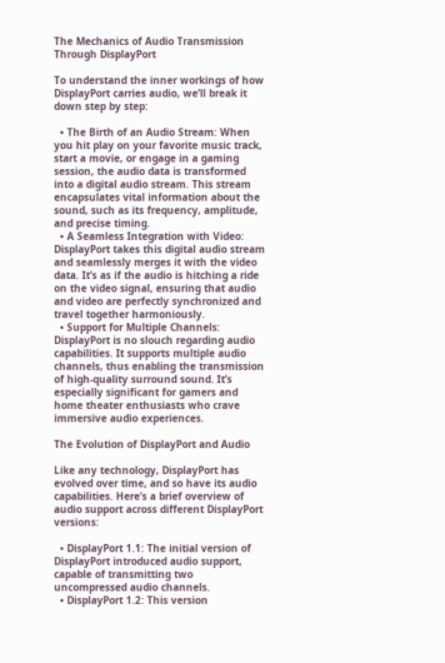The Mechanics of Audio Transmission Through DisplayPort

To understand the inner workings of how DisplayPort carries audio, we’ll break it down step by step:

  • The Birth of an Audio Stream: When you hit play on your favorite music track, start a movie, or engage in a gaming session, the audio data is transformed into a digital audio stream. This stream encapsulates vital information about the sound, such as its frequency, amplitude, and precise timing.
  • A Seamless Integration with Video: DisplayPort takes this digital audio stream and seamlessly merges it with the video data. It’s as if the audio is hitching a ride on the video signal, ensuring that audio and video are perfectly synchronized and travel together harmoniously.
  • Support for Multiple Channels: DisplayPort is no slouch regarding audio capabilities. It supports multiple audio channels, thus enabling the transmission of high-quality surround sound. It’s especially significant for gamers and home theater enthusiasts who crave immersive audio experiences.

The Evolution of DisplayPort and Audio

Like any technology, DisplayPort has evolved over time, and so have its audio capabilities. Here’s a brief overview of audio support across different DisplayPort versions:

  • DisplayPort 1.1: The initial version of DisplayPort introduced audio support, capable of transmitting two uncompressed audio channels.
  • DisplayPort 1.2: This version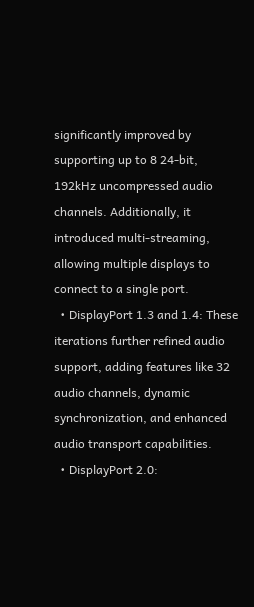significantly improved by supporting up to 8 24-bit, 192kHz uncompressed audio channels. Additionally, it introduced multi-streaming, allowing multiple displays to connect to a single port.
  • DisplayPort 1.3 and 1.4: These iterations further refined audio support, adding features like 32 audio channels, dynamic synchronization, and enhanced audio transport capabilities.
  • DisplayPort 2.0: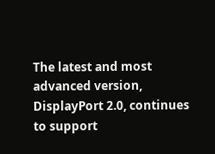The latest and most advanced version, DisplayPort 2.0, continues to support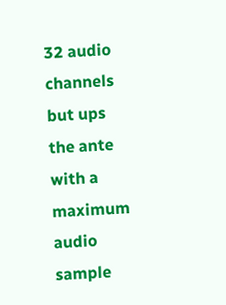32 audio channels but ups the ante with a maximum audio sample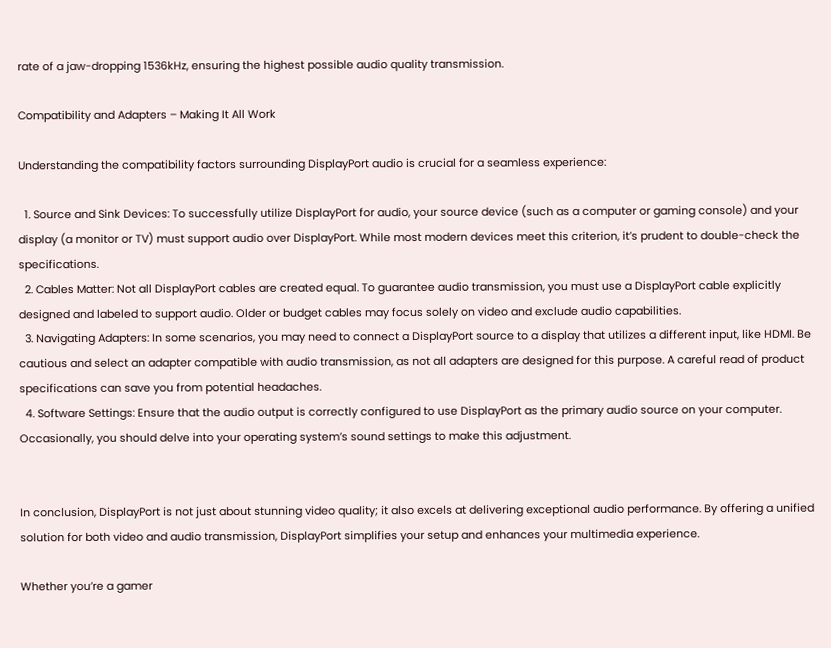rate of a jaw-dropping 1536kHz, ensuring the highest possible audio quality transmission.

Compatibility and Adapters – Making It All Work

Understanding the compatibility factors surrounding DisplayPort audio is crucial for a seamless experience:

  1. Source and Sink Devices: To successfully utilize DisplayPort for audio, your source device (such as a computer or gaming console) and your display (a monitor or TV) must support audio over DisplayPort. While most modern devices meet this criterion, it’s prudent to double-check the specifications.
  2. Cables Matter: Not all DisplayPort cables are created equal. To guarantee audio transmission, you must use a DisplayPort cable explicitly designed and labeled to support audio. Older or budget cables may focus solely on video and exclude audio capabilities.
  3. Navigating Adapters: In some scenarios, you may need to connect a DisplayPort source to a display that utilizes a different input, like HDMI. Be cautious and select an adapter compatible with audio transmission, as not all adapters are designed for this purpose. A careful read of product specifications can save you from potential headaches.
  4. Software Settings: Ensure that the audio output is correctly configured to use DisplayPort as the primary audio source on your computer. Occasionally, you should delve into your operating system’s sound settings to make this adjustment.


In conclusion, DisplayPort is not just about stunning video quality; it also excels at delivering exceptional audio performance. By offering a unified solution for both video and audio transmission, DisplayPort simplifies your setup and enhances your multimedia experience.

Whether you’re a gamer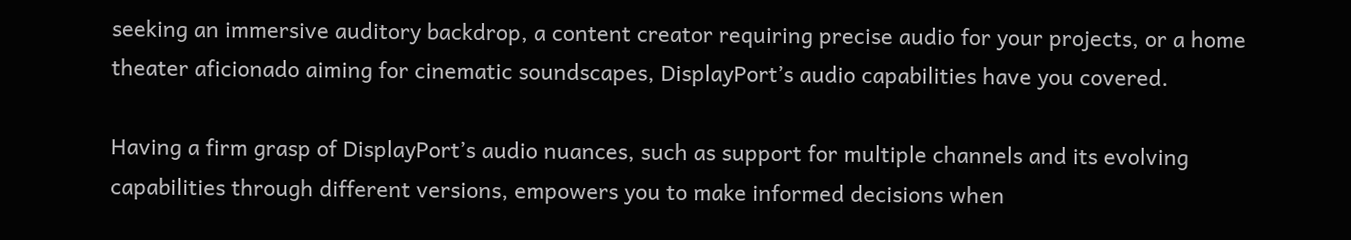seeking an immersive auditory backdrop, a content creator requiring precise audio for your projects, or a home theater aficionado aiming for cinematic soundscapes, DisplayPort’s audio capabilities have you covered.

Having a firm grasp of DisplayPort’s audio nuances, such as support for multiple channels and its evolving capabilities through different versions, empowers you to make informed decisions when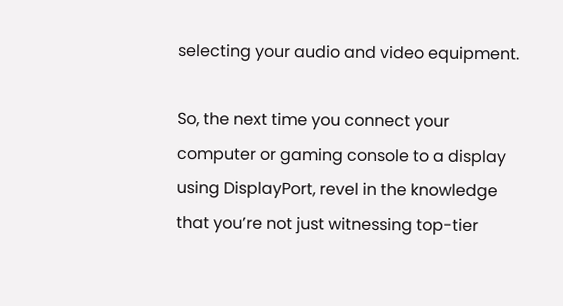selecting your audio and video equipment.

So, the next time you connect your computer or gaming console to a display using DisplayPort, revel in the knowledge that you’re not just witnessing top-tier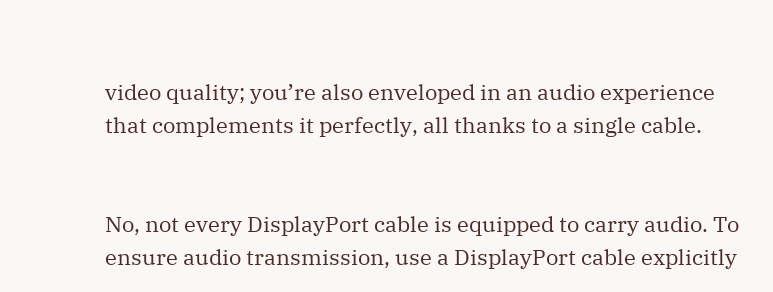video quality; you’re also enveloped in an audio experience that complements it perfectly, all thanks to a single cable.


No, not every DisplayPort cable is equipped to carry audio. To ensure audio transmission, use a DisplayPort cable explicitly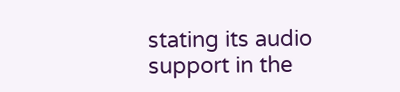stating its audio support in the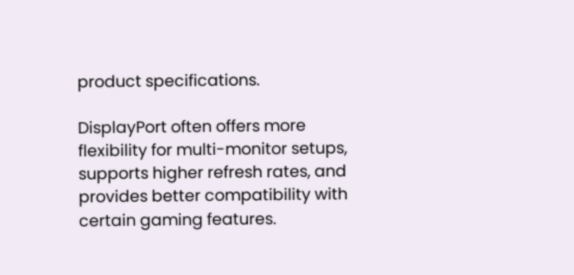product specifications.

DisplayPort often offers more flexibility for multi-monitor setups, supports higher refresh rates, and provides better compatibility with certain gaming features.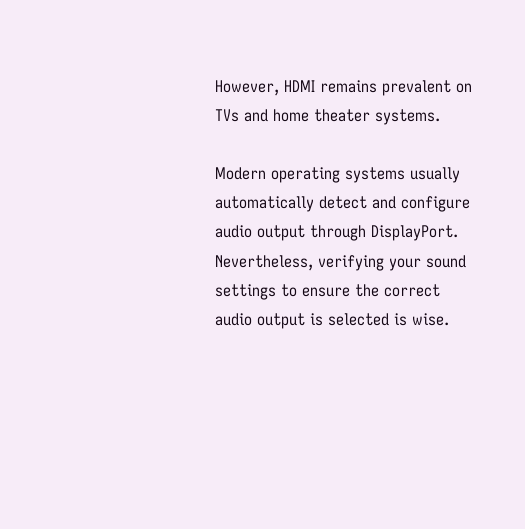However, HDMI remains prevalent on TVs and home theater systems.

Modern operating systems usually automatically detect and configure audio output through DisplayPort. Nevertheless, verifying your sound settings to ensure the correct audio output is selected is wise.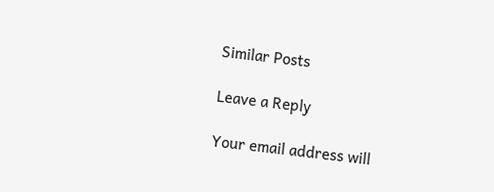Similar Posts

Leave a Reply

Your email address will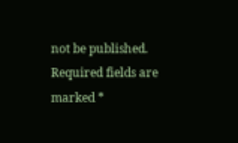not be published. Required fields are marked *